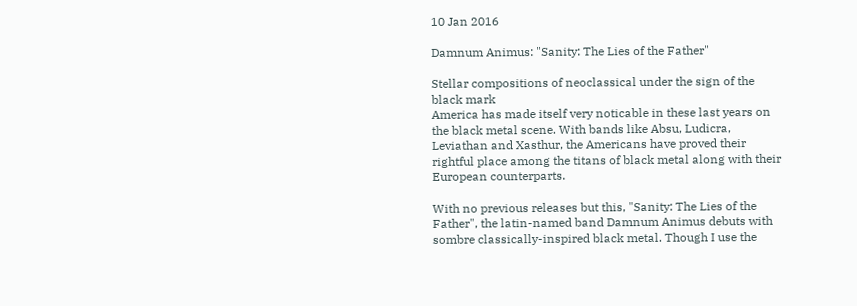10 Jan 2016

Damnum Animus: "Sanity: The Lies of the Father"

Stellar compositions of neoclassical under the sign of the black mark
America has made itself very noticable in these last years on the black metal scene. With bands like Absu, Ludicra, Leviathan and Xasthur, the Americans have proved their rightful place among the titans of black metal along with their European counterparts.

With no previous releases but this, "Sanity: The Lies of the Father", the latin-named band Damnum Animus debuts with sombre classically-inspired black metal. Though I use the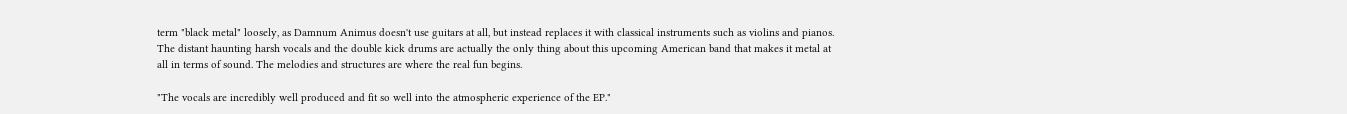term "black metal" loosely, as Damnum Animus doesn't use guitars at all, but instead replaces it with classical instruments such as violins and pianos. The distant haunting harsh vocals and the double kick drums are actually the only thing about this upcoming American band that makes it metal at all in terms of sound. The melodies and structures are where the real fun begins.

"The vocals are incredibly well produced and fit so well into the atmospheric experience of the EP."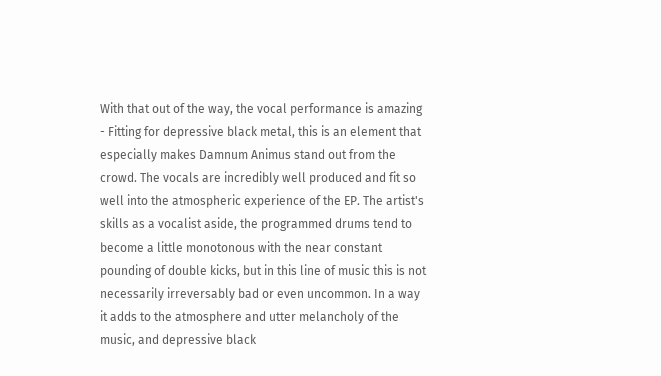With that out of the way, the vocal performance is amazing - Fitting for depressive black metal, this is an element that especially makes Damnum Animus stand out from the crowd. The vocals are incredibly well produced and fit so well into the atmospheric experience of the EP. The artist's skills as a vocalist aside, the programmed drums tend to become a little monotonous with the near constant pounding of double kicks, but in this line of music this is not necessarily irreversably bad or even uncommon. In a way it adds to the atmosphere and utter melancholy of the music, and depressive black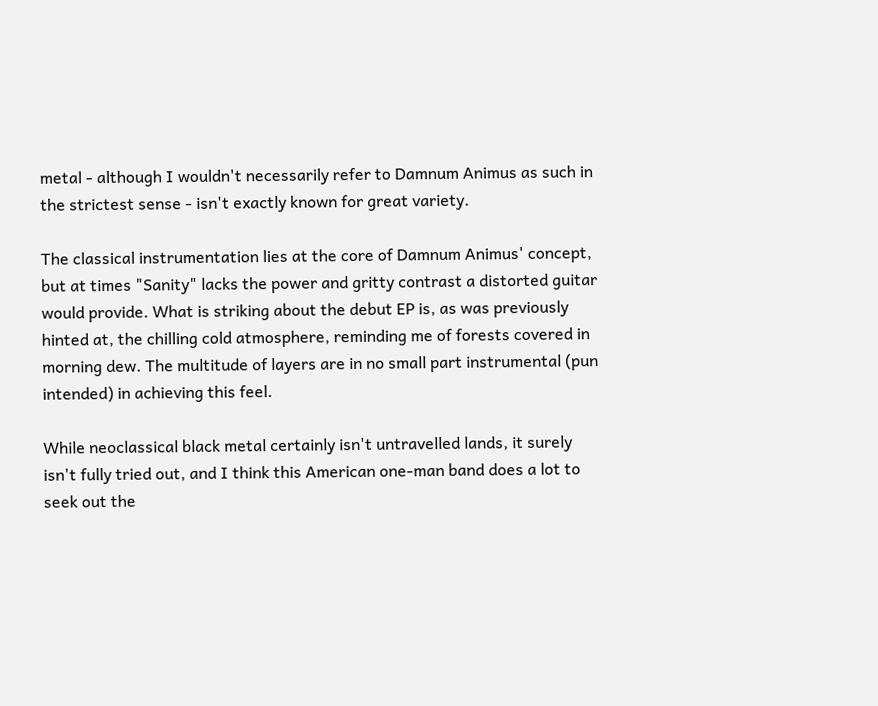metal - although I wouldn't necessarily refer to Damnum Animus as such in the strictest sense - isn't exactly known for great variety.

The classical instrumentation lies at the core of Damnum Animus' concept, but at times "Sanity" lacks the power and gritty contrast a distorted guitar would provide. What is striking about the debut EP is, as was previously hinted at, the chilling cold atmosphere, reminding me of forests covered in morning dew. The multitude of layers are in no small part instrumental (pun intended) in achieving this feel.

While neoclassical black metal certainly isn't untravelled lands, it surely isn't fully tried out, and I think this American one-man band does a lot to seek out the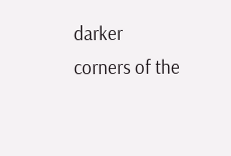darker corners of the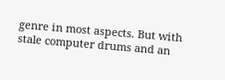genre in most aspects. But with stale computer drums and an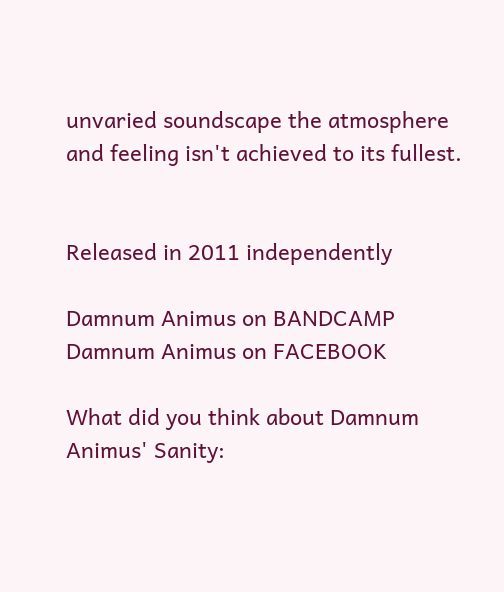unvaried soundscape the atmosphere and feeling isn't achieved to its fullest.


Released in 2011 independently

Damnum Animus on BANDCAMP
Damnum Animus on FACEBOOK

What did you think about Damnum Animus' Sanity: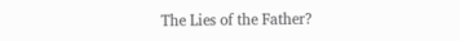The Lies of the Father?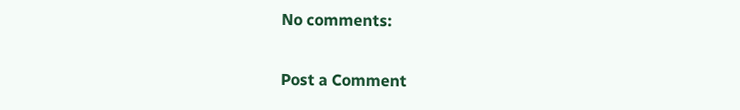No comments:

Post a Comment